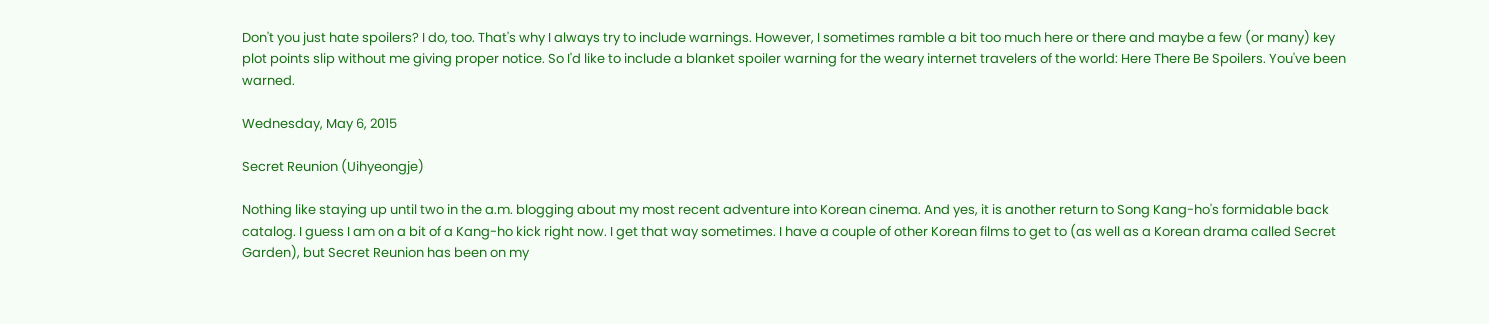Don't you just hate spoilers? I do, too. That's why I always try to include warnings. However, I sometimes ramble a bit too much here or there and maybe a few (or many) key plot points slip without me giving proper notice. So I'd like to include a blanket spoiler warning for the weary internet travelers of the world: Here There Be Spoilers. You've been warned.

Wednesday, May 6, 2015

Secret Reunion (Uihyeongje)

Nothing like staying up until two in the a.m. blogging about my most recent adventure into Korean cinema. And yes, it is another return to Song Kang-ho's formidable back catalog. I guess I am on a bit of a Kang-ho kick right now. I get that way sometimes. I have a couple of other Korean films to get to (as well as a Korean drama called Secret Garden), but Secret Reunion has been on my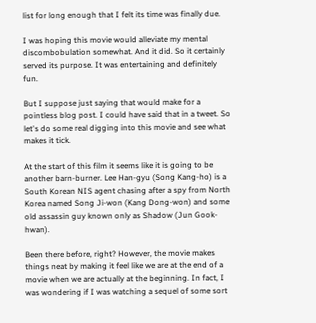list for long enough that I felt its time was finally due.

I was hoping this movie would alleviate my mental discombobulation somewhat. And it did. So it certainly served its purpose. It was entertaining and definitely fun.

But I suppose just saying that would make for a pointless blog post. I could have said that in a tweet. So let's do some real digging into this movie and see what makes it tick.

At the start of this film it seems like it is going to be another barn-burner. Lee Han-gyu (Song Kang-ho) is a South Korean NIS agent chasing after a spy from North Korea named Song Ji-won (Kang Dong-won) and some old assassin guy known only as Shadow (Jun Gook-hwan).

Been there before, right? However, the movie makes things neat by making it feel like we are at the end of a movie when we are actually at the beginning. In fact, I was wondering if I was watching a sequel of some sort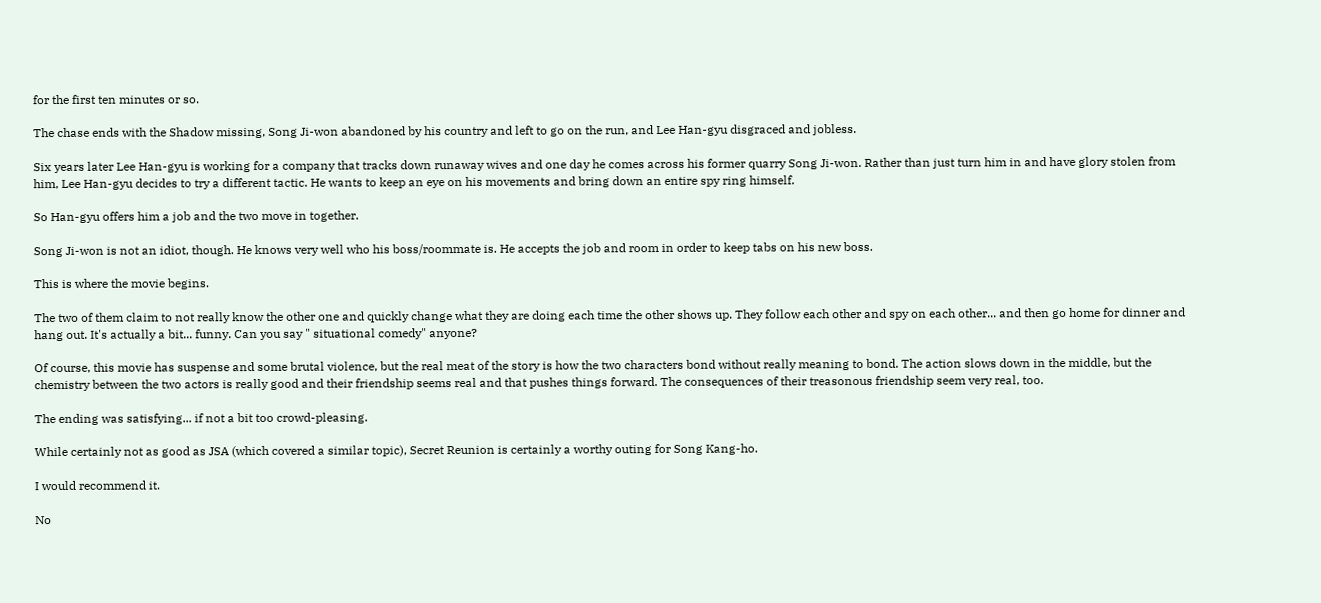for the first ten minutes or so.

The chase ends with the Shadow missing, Song Ji-won abandoned by his country and left to go on the run, and Lee Han-gyu disgraced and jobless.

Six years later Lee Han-gyu is working for a company that tracks down runaway wives and one day he comes across his former quarry Song Ji-won. Rather than just turn him in and have glory stolen from him, Lee Han-gyu decides to try a different tactic. He wants to keep an eye on his movements and bring down an entire spy ring himself.

So Han-gyu offers him a job and the two move in together.

Song Ji-won is not an idiot, though. He knows very well who his boss/roommate is. He accepts the job and room in order to keep tabs on his new boss.

This is where the movie begins.

The two of them claim to not really know the other one and quickly change what they are doing each time the other shows up. They follow each other and spy on each other... and then go home for dinner and hang out. It's actually a bit... funny. Can you say " situational comedy" anyone?

Of course, this movie has suspense and some brutal violence, but the real meat of the story is how the two characters bond without really meaning to bond. The action slows down in the middle, but the chemistry between the two actors is really good and their friendship seems real and that pushes things forward. The consequences of their treasonous friendship seem very real, too.

The ending was satisfying... if not a bit too crowd-pleasing.

While certainly not as good as JSA (which covered a similar topic), Secret Reunion is certainly a worthy outing for Song Kang-ho.

I would recommend it.

No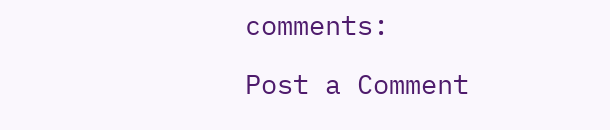comments:

Post a Comment